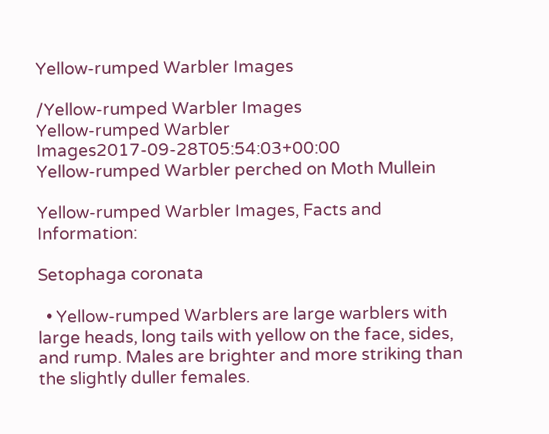Yellow-rumped Warbler Images

/Yellow-rumped Warbler Images
Yellow-rumped Warbler Images2017-09-28T05:54:03+00:00
Yellow-rumped Warbler perched on Moth Mullein

Yellow-rumped Warbler Images, Facts and Information:

Setophaga coronata

  • Yellow-rumped Warblers are large warblers with large heads, long tails with yellow on the face, sides, and rump. Males are brighter and more striking than the slightly duller females.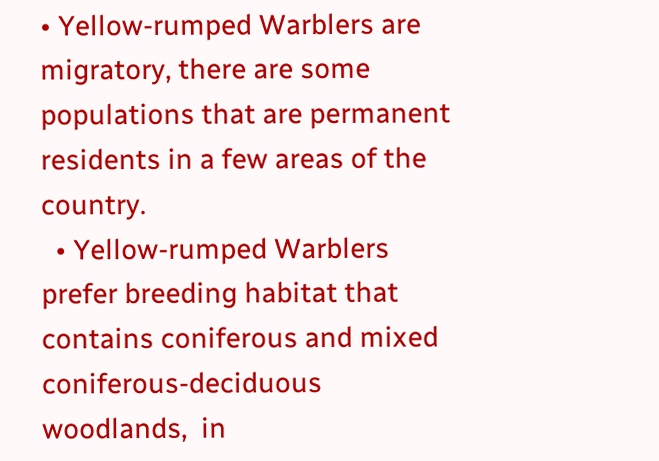• Yellow-rumped Warblers are migratory, there are some populations that are permanent residents in a few areas of the country.
  • Yellow-rumped Warblers prefer breeding habitat that contains coniferous and mixed coniferous-deciduous woodlands,  in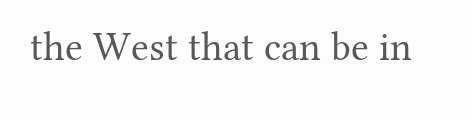the West that can be in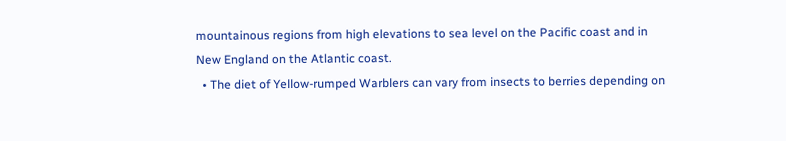mountainous regions from high elevations to sea level on the Pacific coast and in New England on the Atlantic coast.
  • The diet of Yellow-rumped Warblers can vary from insects to berries depending on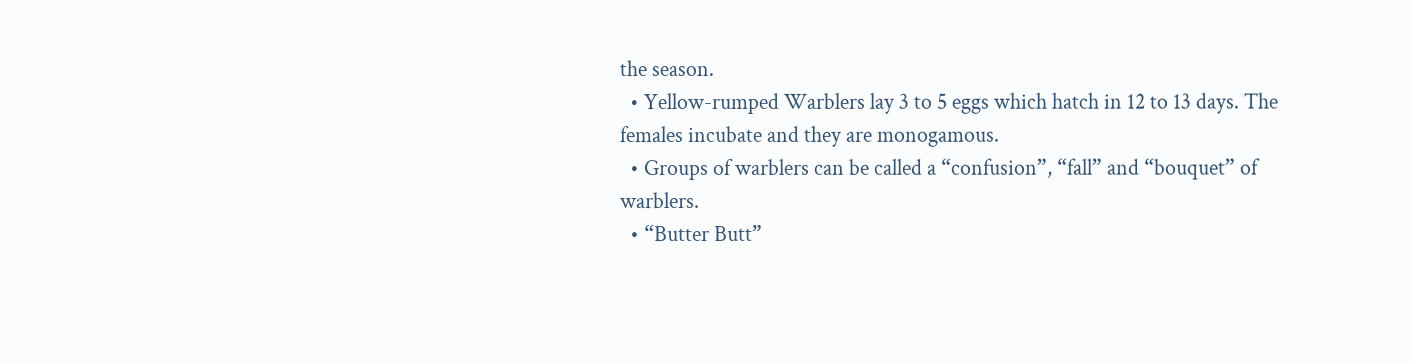the season.
  • Yellow-rumped Warblers lay 3 to 5 eggs which hatch in 12 to 13 days. The females incubate and they are monogamous.
  • Groups of warblers can be called a “confusion”, “fall” and “bouquet” of warblers.
  • “Butter Butt”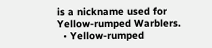is a nickname used for Yellow-rumped Warblers.
  • Yellow-rumped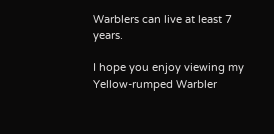Warblers can live at least 7 years.

I hope you enjoy viewing my Yellow-rumped Warbler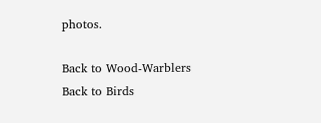photos.

Back to Wood-Warblers
Back to Birds